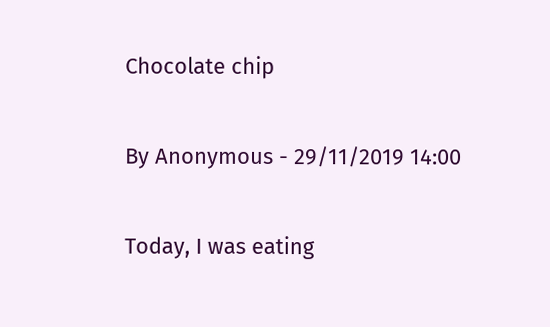Chocolate chip

By Anonymous - 29/11/2019 14:00

Today, I was eating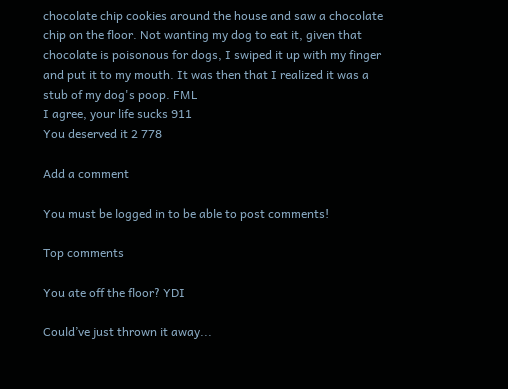chocolate chip cookies around the house and saw a chocolate chip on the floor. Not wanting my dog to eat it, given that chocolate is poisonous for dogs, I swiped it up with my finger and put it to my mouth. It was then that I realized it was a stub of my dog's poop. FML
I agree, your life sucks 911
You deserved it 2 778

Add a comment

You must be logged in to be able to post comments!

Top comments

You ate off the floor? YDI

Could’ve just thrown it away...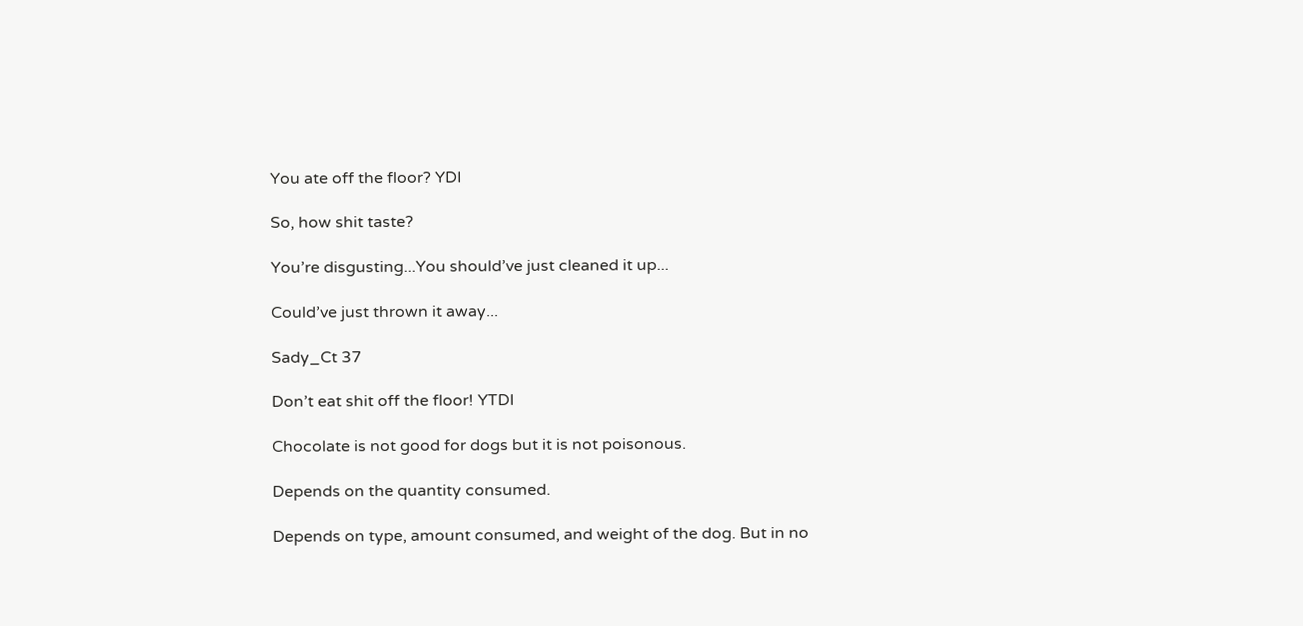You ate off the floor? YDI

So, how shit taste?

You’re disgusting...You should’ve just cleaned it up...

Could’ve just thrown it away...

Sady_Ct 37

Don’t eat shit off the floor! YTDI

Chocolate is not good for dogs but it is not poisonous.

Depends on the quantity consumed.

Depends on type, amount consumed, and weight of the dog. But in no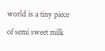world is a tiny piece of semi sweet milk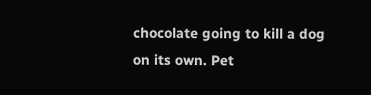chocolate going to kill a dog on its own. Pet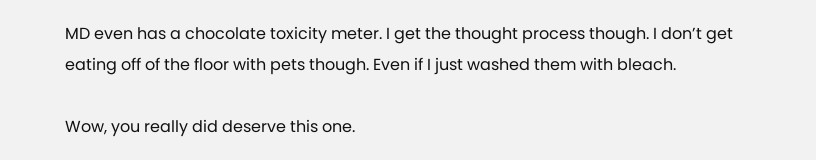MD even has a chocolate toxicity meter. I get the thought process though. I don’t get eating off of the floor with pets though. Even if I just washed them with bleach.

Wow, you really did deserve this one.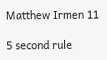Matthew Irmen 11

5 second rule